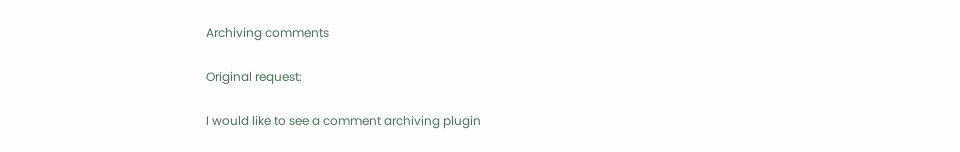Archiving comments

Original request:

I would like to see a comment archiving plugin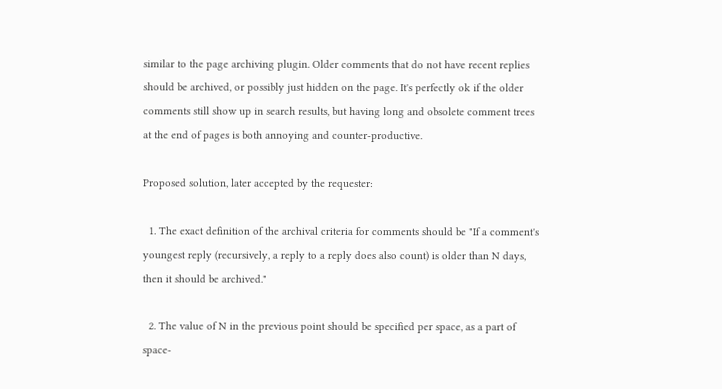similar to the page archiving plugin. Older comments that do not have recent replies should be archived, or possibly just hidden on the page. It's perfectly ok if the older comments still show up in search results, but having long and obsolete comment trees at the end of pages is both annoying and counter-productive.

Proposed solution, later accepted by the requester:

  1. The exact definition of the archival criteria for comments should be "If a comment's youngest reply (recursively, a reply to a reply does also count) is older than N days, then it should be archived."

  2. The value of N in the previous point should be specified per space, as a part of space-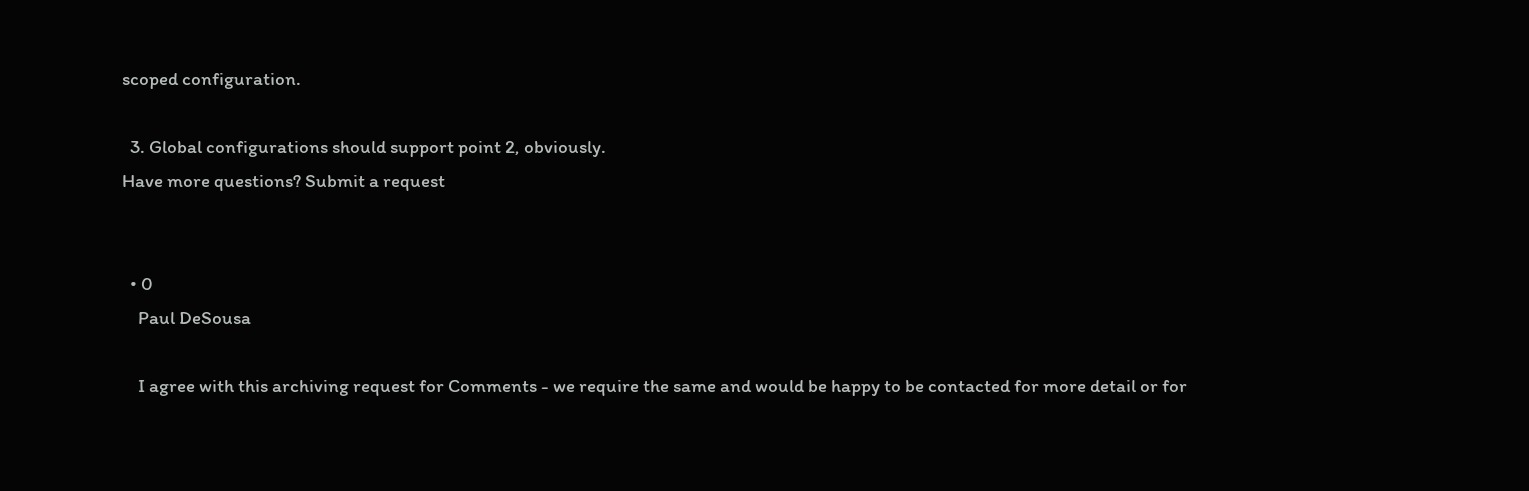scoped configuration.

  3. Global configurations should support point 2, obviously.
Have more questions? Submit a request


  • 0
    Paul DeSousa

    I agree with this archiving request for Comments - we require the same and would be happy to be contacted for more detail or for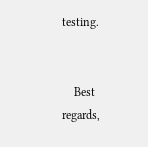testing.


    Best regards,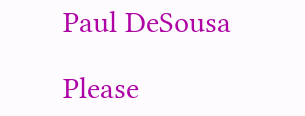Paul DeSousa

Please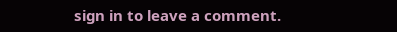sign in to leave a comment.